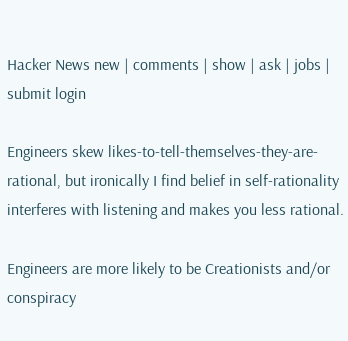Hacker News new | comments | show | ask | jobs | submit login

Engineers skew likes-to-tell-themselves-they-are-rational, but ironically I find belief in self-rationality interferes with listening and makes you less rational.

Engineers are more likely to be Creationists and/or conspiracy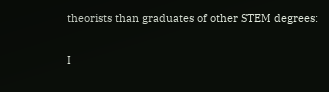theorists than graduates of other STEM degrees:


I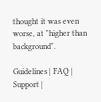thought it was even worse, at "higher than background".

Guidelines | FAQ | Support |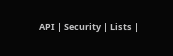API | Security | Lists |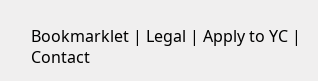Bookmarklet | Legal | Apply to YC | Contact